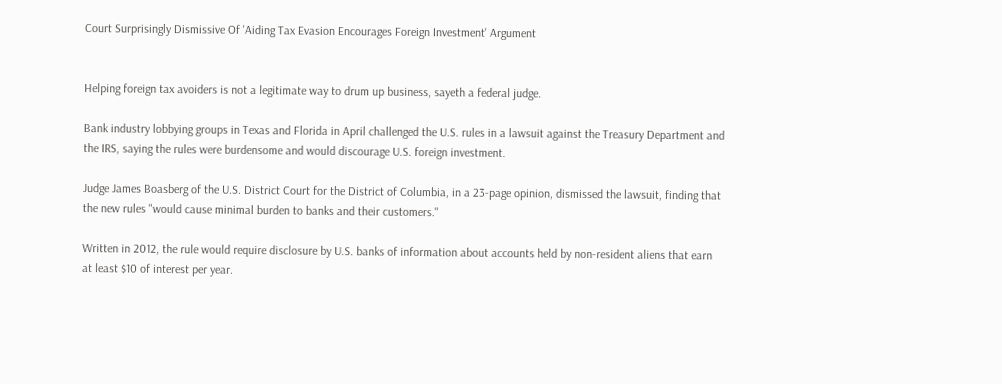Court Surprisingly Dismissive Of 'Aiding Tax Evasion Encourages Foreign Investment' Argument


Helping foreign tax avoiders is not a legitimate way to drum up business, sayeth a federal judge.

Bank industry lobbying groups in Texas and Florida in April challenged the U.S. rules in a lawsuit against the Treasury Department and the IRS, saying the rules were burdensome and would discourage U.S. foreign investment.

Judge James Boasberg of the U.S. District Court for the District of Columbia, in a 23-page opinion, dismissed the lawsuit, finding that the new rules "would cause minimal burden to banks and their customers."

Written in 2012, the rule would require disclosure by U.S. banks of information about accounts held by non-resident aliens that earn at least $10 of interest per year.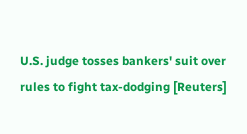U.S. judge tosses bankers' suit over rules to fight tax-dodging [Reuters]